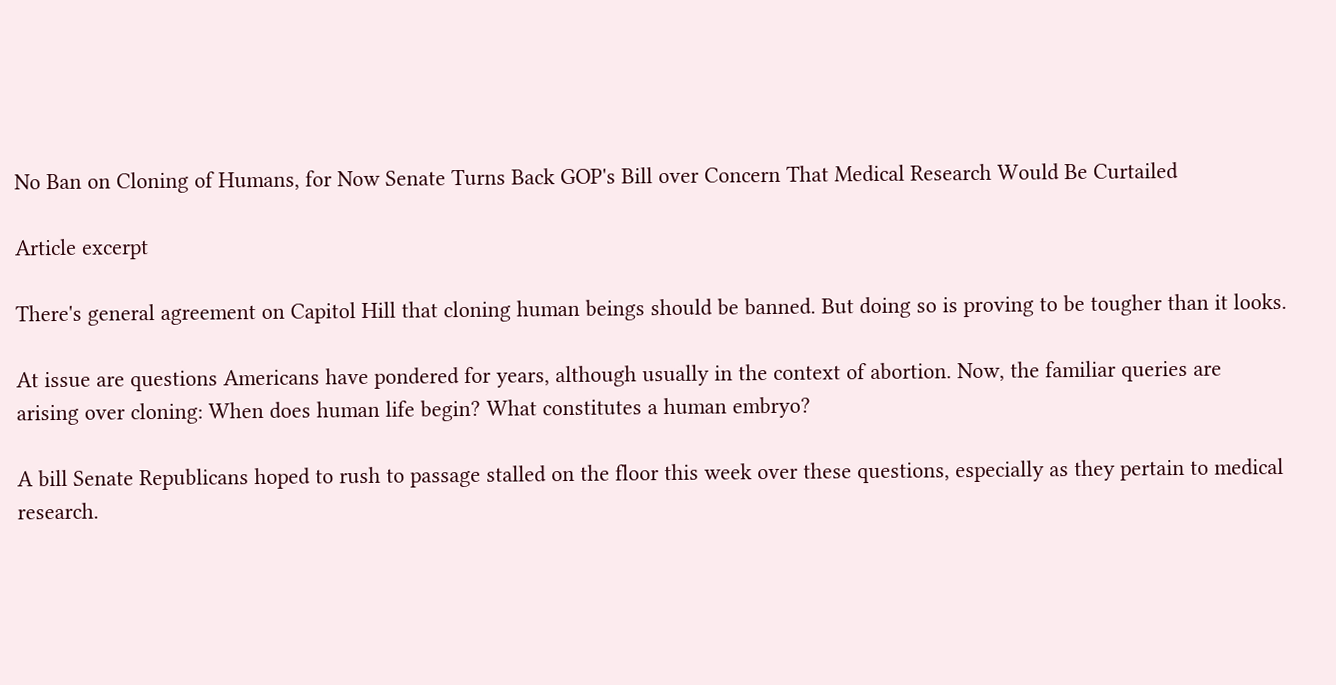No Ban on Cloning of Humans, for Now Senate Turns Back GOP's Bill over Concern That Medical Research Would Be Curtailed

Article excerpt

There's general agreement on Capitol Hill that cloning human beings should be banned. But doing so is proving to be tougher than it looks.

At issue are questions Americans have pondered for years, although usually in the context of abortion. Now, the familiar queries are arising over cloning: When does human life begin? What constitutes a human embryo?

A bill Senate Republicans hoped to rush to passage stalled on the floor this week over these questions, especially as they pertain to medical research.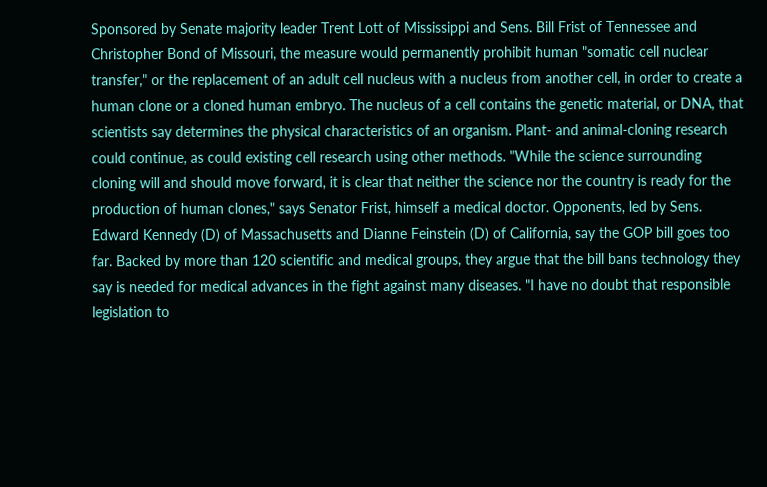Sponsored by Senate majority leader Trent Lott of Mississippi and Sens. Bill Frist of Tennessee and Christopher Bond of Missouri, the measure would permanently prohibit human "somatic cell nuclear transfer," or the replacement of an adult cell nucleus with a nucleus from another cell, in order to create a human clone or a cloned human embryo. The nucleus of a cell contains the genetic material, or DNA, that scientists say determines the physical characteristics of an organism. Plant- and animal-cloning research could continue, as could existing cell research using other methods. "While the science surrounding cloning will and should move forward, it is clear that neither the science nor the country is ready for the production of human clones," says Senator Frist, himself a medical doctor. Opponents, led by Sens. Edward Kennedy (D) of Massachusetts and Dianne Feinstein (D) of California, say the GOP bill goes too far. Backed by more than 120 scientific and medical groups, they argue that the bill bans technology they say is needed for medical advances in the fight against many diseases. "I have no doubt that responsible legislation to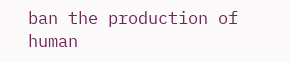ban the production of human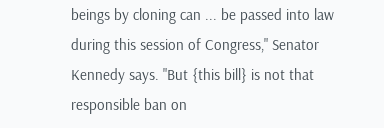beings by cloning can ... be passed into law during this session of Congress," Senator Kennedy says. "But {this bill} is not that responsible ban on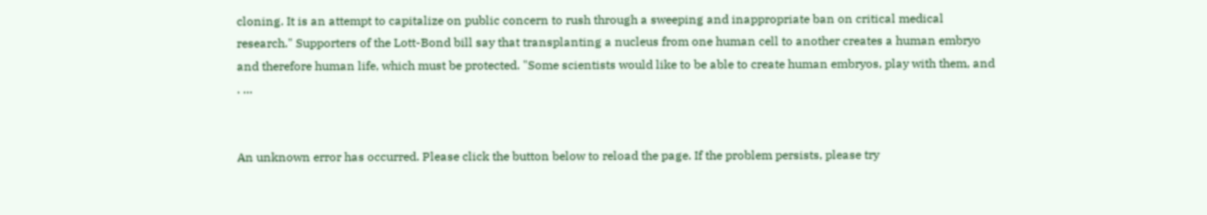cloning. It is an attempt to capitalize on public concern to rush through a sweeping and inappropriate ban on critical medical research." Supporters of the Lott-Bond bill say that transplanting a nucleus from one human cell to another creates a human embryo and therefore human life, which must be protected. "Some scientists would like to be able to create human embryos, play with them, and . …


An unknown error has occurred. Please click the button below to reload the page. If the problem persists, please try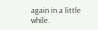again in a little while.